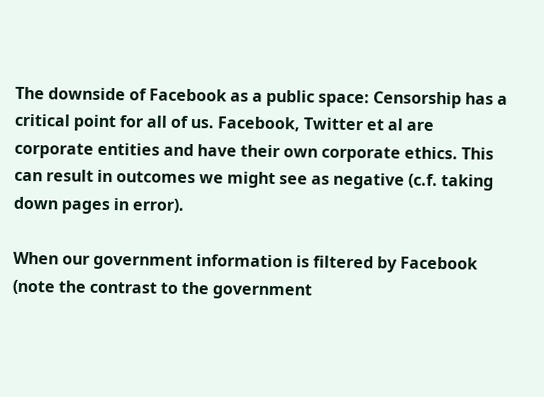The downside of Facebook as a public space: Censorship has a critical point for all of us. Facebook, Twitter et al are corporate entities and have their own corporate ethics. This can result in outcomes we might see as negative (c.f. taking down pages in error).

When our government information is filtered by Facebook (note the contrast to the government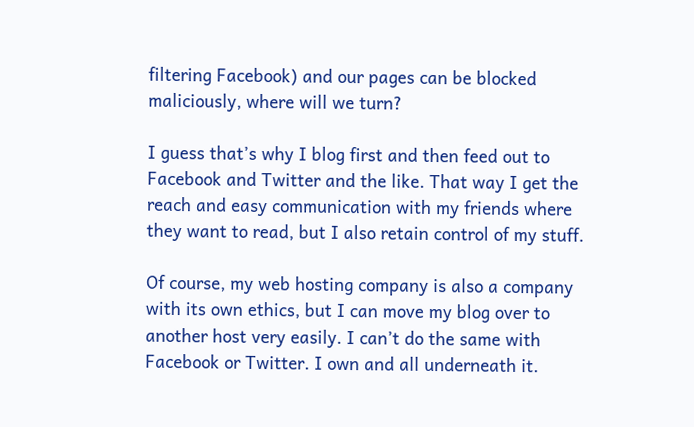filtering Facebook) and our pages can be blocked maliciously, where will we turn?

I guess that’s why I blog first and then feed out to Facebook and Twitter and the like. That way I get the reach and easy communication with my friends where they want to read, but I also retain control of my stuff.

Of course, my web hosting company is also a company with its own ethics, but I can move my blog over to another host very easily. I can’t do the same with Facebook or Twitter. I own and all underneath it.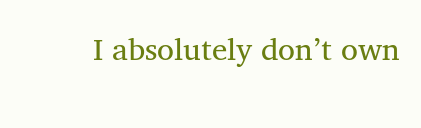I absolutely don’t own